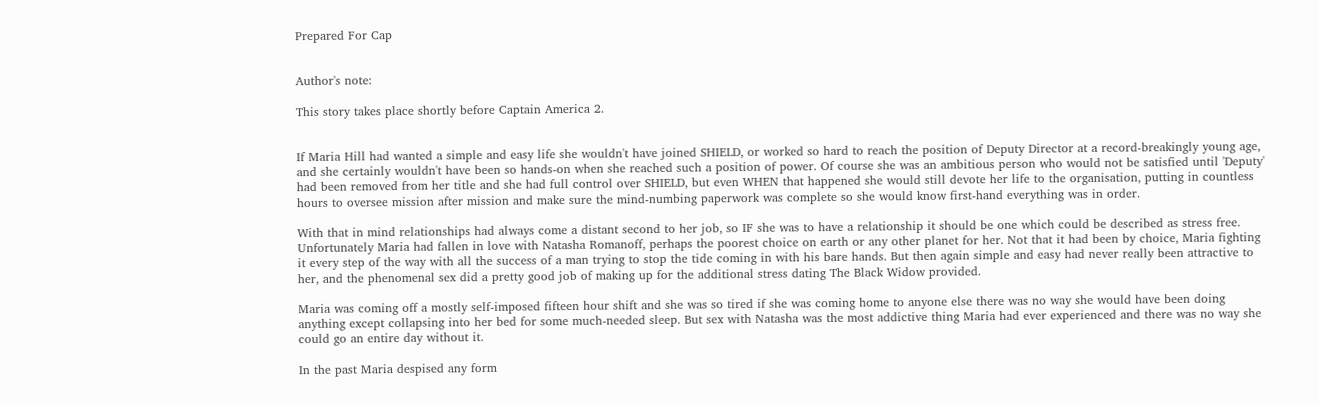Prepared For Cap


Author's note:

This story takes place shortly before Captain America 2.


If Maria Hill had wanted a simple and easy life she wouldn't have joined SHIELD, or worked so hard to reach the position of Deputy Director at a record-breakingly young age, and she certainly wouldn't have been so hands-on when she reached such a position of power. Of course she was an ambitious person who would not be satisfied until 'Deputy' had been removed from her title and she had full control over SHIELD, but even WHEN that happened she would still devote her life to the organisation, putting in countless hours to oversee mission after mission and make sure the mind-numbing paperwork was complete so she would know first-hand everything was in order.

With that in mind relationships had always come a distant second to her job, so IF she was to have a relationship it should be one which could be described as stress free. Unfortunately Maria had fallen in love with Natasha Romanoff, perhaps the poorest choice on earth or any other planet for her. Not that it had been by choice, Maria fighting it every step of the way with all the success of a man trying to stop the tide coming in with his bare hands. But then again simple and easy had never really been attractive to her, and the phenomenal sex did a pretty good job of making up for the additional stress dating The Black Widow provided.

Maria was coming off a mostly self-imposed fifteen hour shift and she was so tired if she was coming home to anyone else there was no way she would have been doing anything except collapsing into her bed for some much-needed sleep. But sex with Natasha was the most addictive thing Maria had ever experienced and there was no way she could go an entire day without it.

In the past Maria despised any form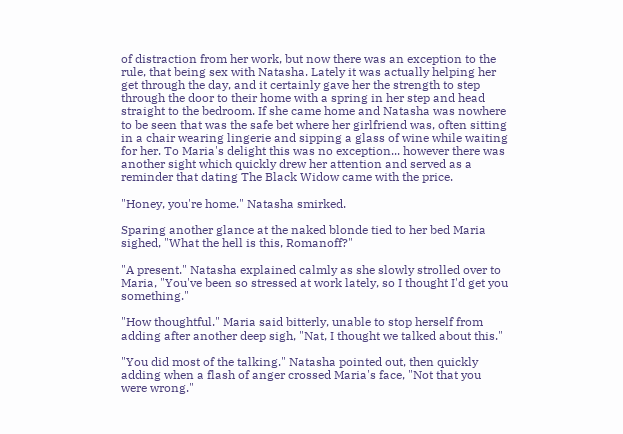of distraction from her work, but now there was an exception to the rule, that being sex with Natasha. Lately it was actually helping her get through the day, and it certainly gave her the strength to step through the door to their home with a spring in her step and head straight to the bedroom. If she came home and Natasha was nowhere to be seen that was the safe bet where her girlfriend was, often sitting in a chair wearing lingerie and sipping a glass of wine while waiting for her. To Maria's delight this was no exception... however there was another sight which quickly drew her attention and served as a reminder that dating The Black Widow came with the price.

"Honey, you're home." Natasha smirked.

Sparing another glance at the naked blonde tied to her bed Maria sighed, "What the hell is this, Romanoff?"

"A present." Natasha explained calmly as she slowly strolled over to Maria, "You've been so stressed at work lately, so I thought I'd get you something."

"How thoughtful." Maria said bitterly, unable to stop herself from adding after another deep sigh, "Nat, I thought we talked about this."

"You did most of the talking." Natasha pointed out, then quickly adding when a flash of anger crossed Maria's face, "Not that you were wrong."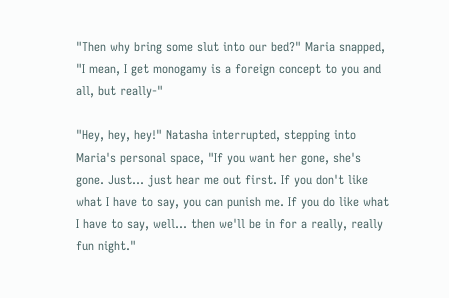"Then why bring some slut into our bed?" Maria snapped, "I mean, I get monogamy is a foreign concept to you and all, but really-"

"Hey, hey, hey!" Natasha interrupted, stepping into Maria's personal space, "If you want her gone, she's gone. Just... just hear me out first. If you don't like what I have to say, you can punish me. If you do like what I have to say, well... then we'll be in for a really, really fun night."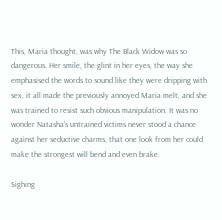This, Maria thought, was why The Black Widow was so dangerous. Her smile, the glint in her eyes, the way she emphasised the words to sound like they were dripping with sex, it all made the previously annoyed Maria melt, and she was trained to resist such obvious manipulation. It was no wonder Natasha's untrained victims never stood a chance against her seductive charms, that one look from her could make the strongest will bend and even brake.

Sighing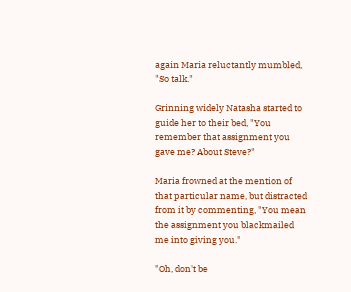again Maria reluctantly mumbled, "So talk."

Grinning widely Natasha started to guide her to their bed, "You remember that assignment you gave me? About Steve?"

Maria frowned at the mention of that particular name, but distracted from it by commenting, "You mean the assignment you blackmailed me into giving you."

"Oh, don't be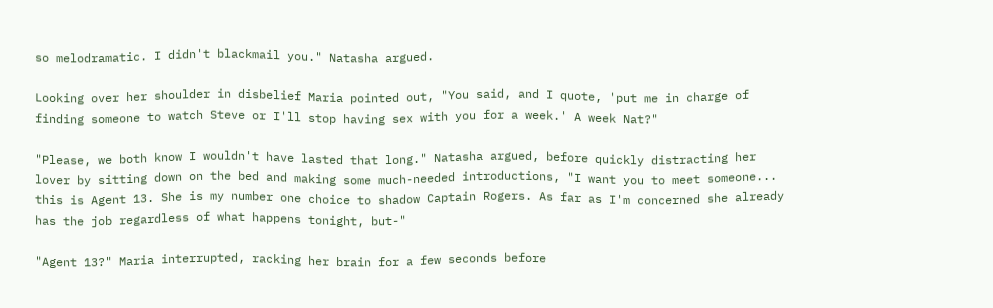so melodramatic. I didn't blackmail you." Natasha argued.

Looking over her shoulder in disbelief Maria pointed out, "You said, and I quote, 'put me in charge of finding someone to watch Steve or I'll stop having sex with you for a week.' A week Nat?"

"Please, we both know I wouldn't have lasted that long." Natasha argued, before quickly distracting her lover by sitting down on the bed and making some much-needed introductions, "I want you to meet someone... this is Agent 13. She is my number one choice to shadow Captain Rogers. As far as I'm concerned she already has the job regardless of what happens tonight, but-"

"Agent 13?" Maria interrupted, racking her brain for a few seconds before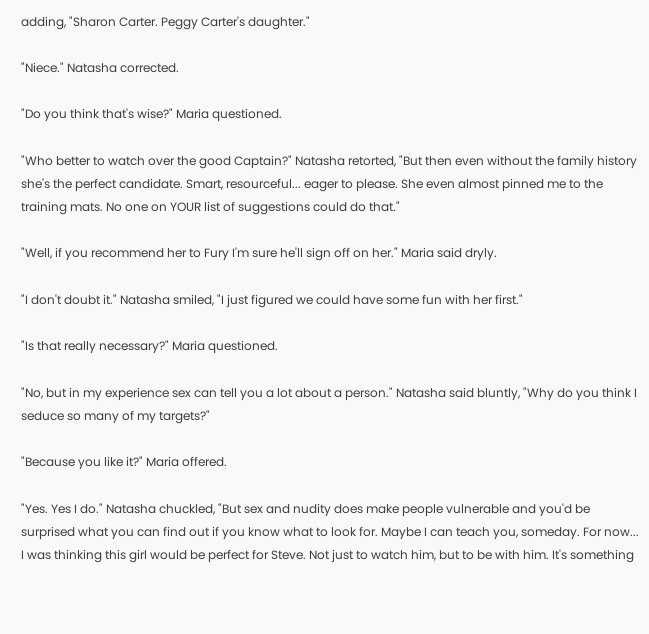adding, "Sharon Carter. Peggy Carter's daughter."

"Niece." Natasha corrected.

"Do you think that's wise?" Maria questioned.

"Who better to watch over the good Captain?" Natasha retorted, "But then even without the family history she's the perfect candidate. Smart, resourceful... eager to please. She even almost pinned me to the training mats. No one on YOUR list of suggestions could do that."

"Well, if you recommend her to Fury I'm sure he'll sign off on her." Maria said dryly.

"I don't doubt it." Natasha smiled, "I just figured we could have some fun with her first."

"Is that really necessary?" Maria questioned.

"No, but in my experience sex can tell you a lot about a person." Natasha said bluntly, "Why do you think I seduce so many of my targets?"

"Because you like it?" Maria offered.

"Yes. Yes I do." Natasha chuckled, "But sex and nudity does make people vulnerable and you'd be surprised what you can find out if you know what to look for. Maybe I can teach you, someday. For now... I was thinking this girl would be perfect for Steve. Not just to watch him, but to be with him. It's something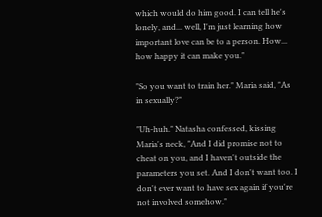which would do him good. I can tell he's lonely, and... well, I'm just learning how important love can be to a person. How... how happy it can make you."

"So you want to train her." Maria said, "As in sexually?"

"Uh-huh." Natasha confessed, kissing Maria's neck, "And I did promise not to cheat on you, and I haven't outside the parameters you set. And I don't want too. I don't ever want to have sex again if you're not involved somehow."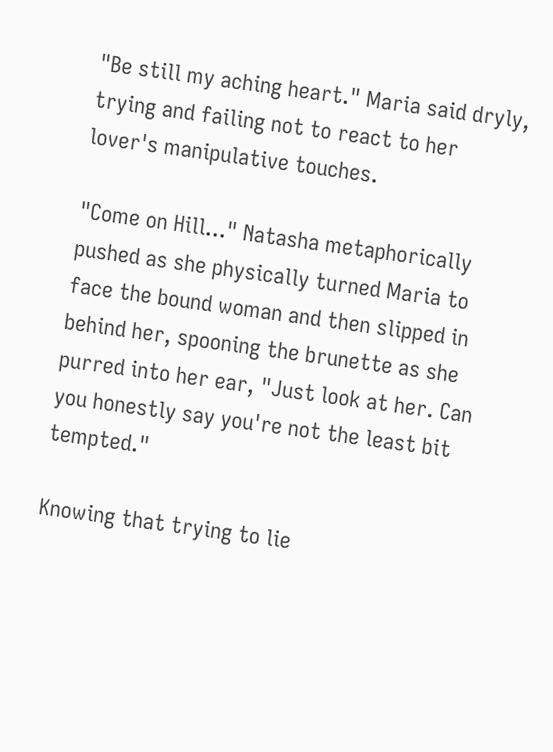"Be still my aching heart." Maria said dryly, trying and failing not to react to her lover's manipulative touches.

"Come on Hill..." Natasha metaphorically pushed as she physically turned Maria to face the bound woman and then slipped in behind her, spooning the brunette as she purred into her ear, "Just look at her. Can you honestly say you're not the least bit tempted."

Knowing that trying to lie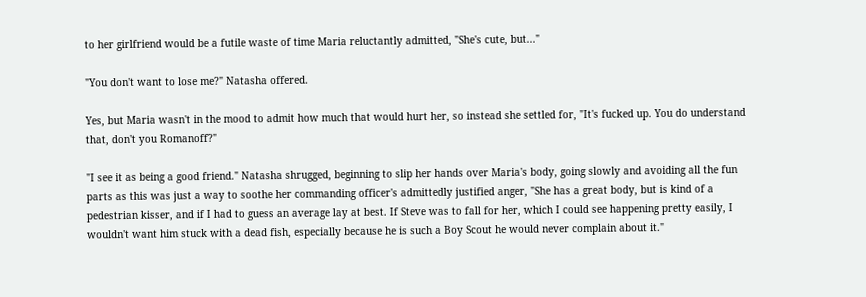to her girlfriend would be a futile waste of time Maria reluctantly admitted, "She's cute, but..."

"You don't want to lose me?" Natasha offered.

Yes, but Maria wasn't in the mood to admit how much that would hurt her, so instead she settled for, "It's fucked up. You do understand that, don't you Romanoff?"

"I see it as being a good friend." Natasha shrugged, beginning to slip her hands over Maria's body, going slowly and avoiding all the fun parts as this was just a way to soothe her commanding officer's admittedly justified anger, "She has a great body, but is kind of a pedestrian kisser, and if I had to guess an average lay at best. If Steve was to fall for her, which I could see happening pretty easily, I wouldn't want him stuck with a dead fish, especially because he is such a Boy Scout he would never complain about it."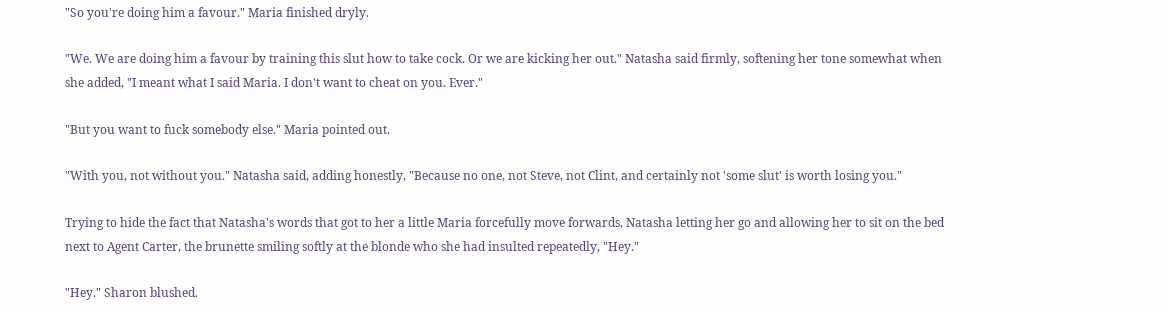"So you're doing him a favour." Maria finished dryly.

"We. We are doing him a favour by training this slut how to take cock. Or we are kicking her out." Natasha said firmly, softening her tone somewhat when she added, "I meant what I said Maria. I don't want to cheat on you. Ever."

"But you want to fuck somebody else." Maria pointed out.

"With you, not without you." Natasha said, adding honestly, "Because no one, not Steve, not Clint, and certainly not 'some slut' is worth losing you."

Trying to hide the fact that Natasha's words that got to her a little Maria forcefully move forwards, Natasha letting her go and allowing her to sit on the bed next to Agent Carter, the brunette smiling softly at the blonde who she had insulted repeatedly, "Hey."

"Hey." Sharon blushed.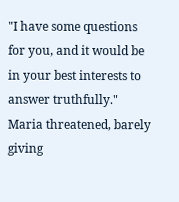"I have some questions for you, and it would be in your best interests to answer truthfully." Maria threatened, barely giving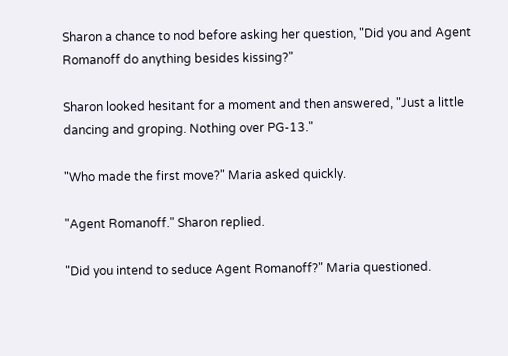Sharon a chance to nod before asking her question, "Did you and Agent Romanoff do anything besides kissing?"

Sharon looked hesitant for a moment and then answered, "Just a little dancing and groping. Nothing over PG-13."

"Who made the first move?" Maria asked quickly.

"Agent Romanoff." Sharon replied.

"Did you intend to seduce Agent Romanoff?" Maria questioned.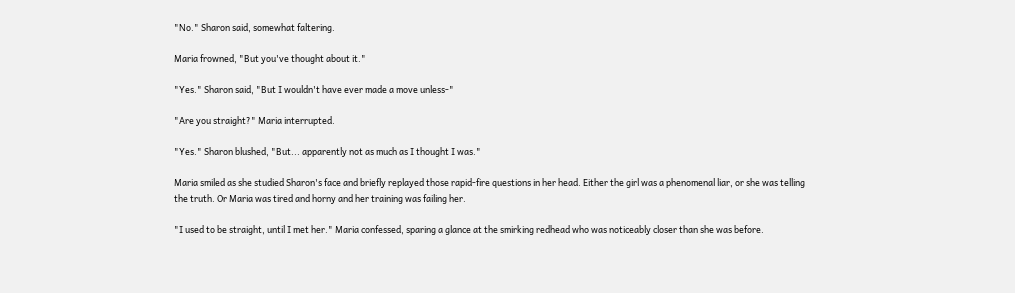"No." Sharon said, somewhat faltering.

Maria frowned, "But you've thought about it."

"Yes." Sharon said, "But I wouldn't have ever made a move unless-"

"Are you straight?" Maria interrupted.

"Yes." Sharon blushed, "But... apparently not as much as I thought I was."

Maria smiled as she studied Sharon's face and briefly replayed those rapid-fire questions in her head. Either the girl was a phenomenal liar, or she was telling the truth. Or Maria was tired and horny and her training was failing her.

"I used to be straight, until I met her." Maria confessed, sparing a glance at the smirking redhead who was noticeably closer than she was before.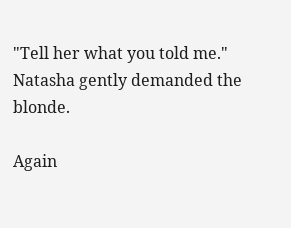"Tell her what you told me." Natasha gently demanded the blonde.

Again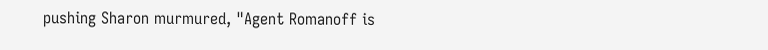pushing Sharon murmured, "Agent Romanoff is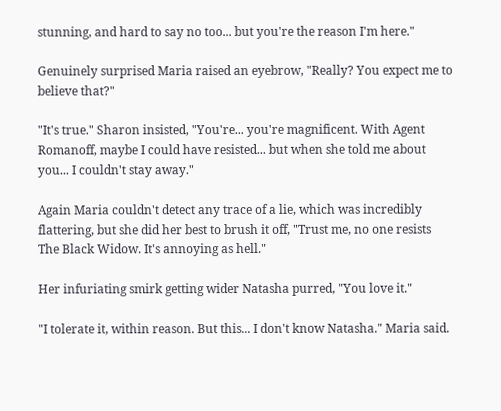stunning, and hard to say no too... but you're the reason I'm here."

Genuinely surprised Maria raised an eyebrow, "Really? You expect me to believe that?"

"It's true." Sharon insisted, "You're... you're magnificent. With Agent Romanoff, maybe I could have resisted... but when she told me about you... I couldn't stay away."

Again Maria couldn't detect any trace of a lie, which was incredibly flattering, but she did her best to brush it off, "Trust me, no one resists The Black Widow. It's annoying as hell."

Her infuriating smirk getting wider Natasha purred, "You love it."

"I tolerate it, within reason. But this... I don't know Natasha." Maria said.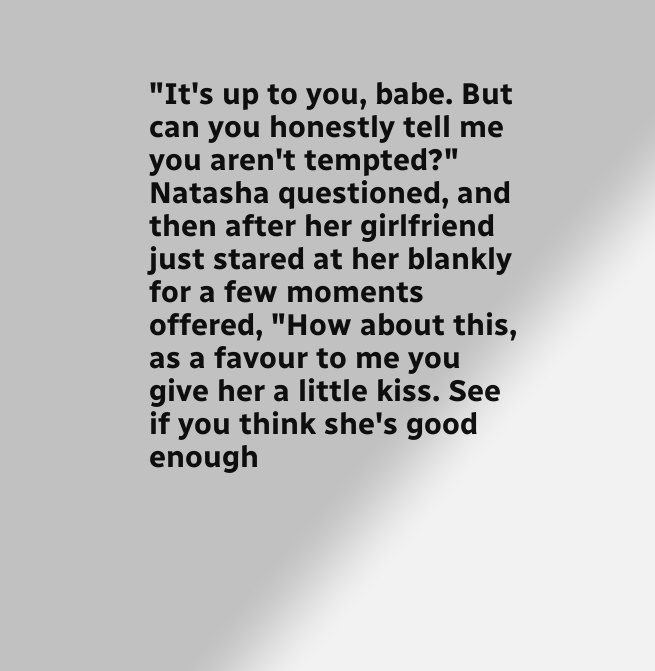"It's up to you, babe. But can you honestly tell me you aren't tempted?" Natasha questioned, and then after her girlfriend just stared at her blankly for a few moments offered, "How about this, as a favour to me you give her a little kiss. See if you think she's good enough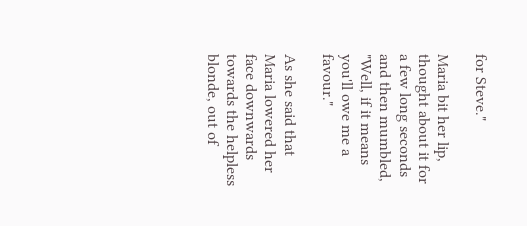for Steve."

Maria bit her lip, thought about it for a few long seconds and then mumbled, "Well, if it means you'll owe me a favour."

As she said that Maria lowered her face downwards towards the helpless blonde, out of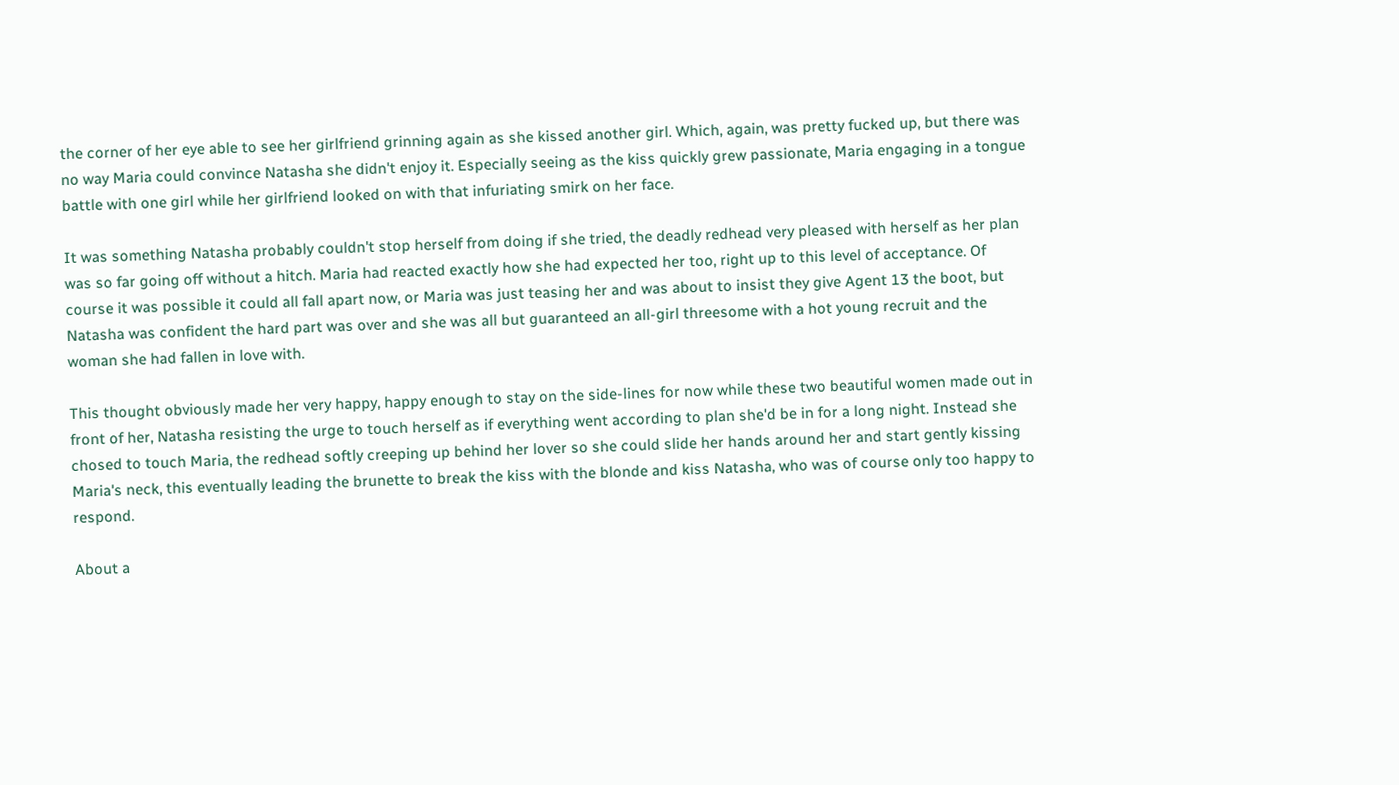the corner of her eye able to see her girlfriend grinning again as she kissed another girl. Which, again, was pretty fucked up, but there was no way Maria could convince Natasha she didn't enjoy it. Especially seeing as the kiss quickly grew passionate, Maria engaging in a tongue battle with one girl while her girlfriend looked on with that infuriating smirk on her face.

It was something Natasha probably couldn't stop herself from doing if she tried, the deadly redhead very pleased with herself as her plan was so far going off without a hitch. Maria had reacted exactly how she had expected her too, right up to this level of acceptance. Of course it was possible it could all fall apart now, or Maria was just teasing her and was about to insist they give Agent 13 the boot, but Natasha was confident the hard part was over and she was all but guaranteed an all-girl threesome with a hot young recruit and the woman she had fallen in love with.

This thought obviously made her very happy, happy enough to stay on the side-lines for now while these two beautiful women made out in front of her, Natasha resisting the urge to touch herself as if everything went according to plan she'd be in for a long night. Instead she chosed to touch Maria, the redhead softly creeping up behind her lover so she could slide her hands around her and start gently kissing Maria's neck, this eventually leading the brunette to break the kiss with the blonde and kiss Natasha, who was of course only too happy to respond.

About a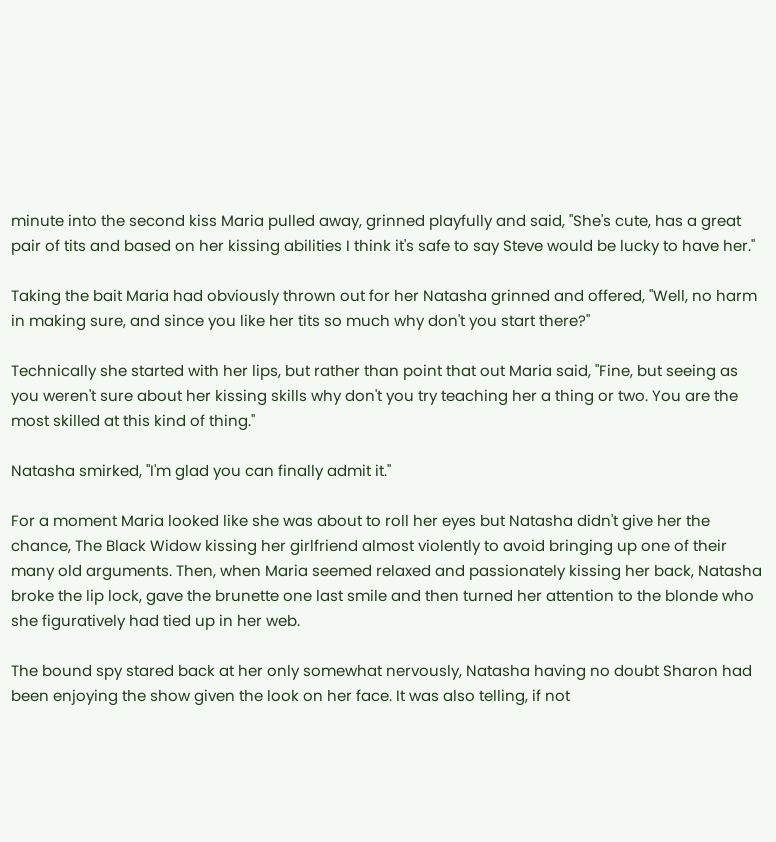minute into the second kiss Maria pulled away, grinned playfully and said, "She's cute, has a great pair of tits and based on her kissing abilities I think it's safe to say Steve would be lucky to have her."

Taking the bait Maria had obviously thrown out for her Natasha grinned and offered, "Well, no harm in making sure, and since you like her tits so much why don't you start there?"

Technically she started with her lips, but rather than point that out Maria said, "Fine, but seeing as you weren't sure about her kissing skills why don't you try teaching her a thing or two. You are the most skilled at this kind of thing."

Natasha smirked, "I'm glad you can finally admit it."

For a moment Maria looked like she was about to roll her eyes but Natasha didn't give her the chance, The Black Widow kissing her girlfriend almost violently to avoid bringing up one of their many old arguments. Then, when Maria seemed relaxed and passionately kissing her back, Natasha broke the lip lock, gave the brunette one last smile and then turned her attention to the blonde who she figuratively had tied up in her web.

The bound spy stared back at her only somewhat nervously, Natasha having no doubt Sharon had been enjoying the show given the look on her face. It was also telling, if not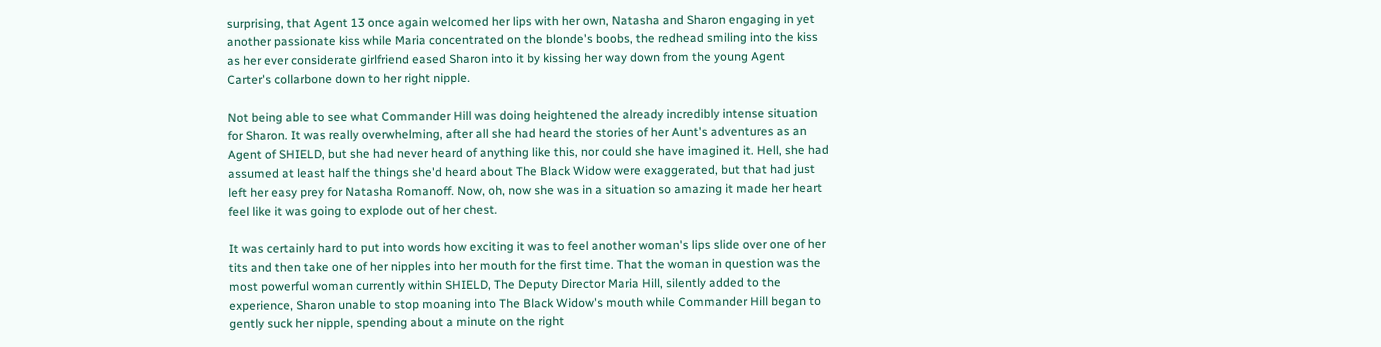surprising, that Agent 13 once again welcomed her lips with her own, Natasha and Sharon engaging in yet another passionate kiss while Maria concentrated on the blonde's boobs, the redhead smiling into the kiss as her ever considerate girlfriend eased Sharon into it by kissing her way down from the young Agent Carter's collarbone down to her right nipple.

Not being able to see what Commander Hill was doing heightened the already incredibly intense situation for Sharon. It was really overwhelming, after all she had heard the stories of her Aunt's adventures as an Agent of SHIELD, but she had never heard of anything like this, nor could she have imagined it. Hell, she had assumed at least half the things she'd heard about The Black Widow were exaggerated, but that had just left her easy prey for Natasha Romanoff. Now, oh, now she was in a situation so amazing it made her heart feel like it was going to explode out of her chest.

It was certainly hard to put into words how exciting it was to feel another woman's lips slide over one of her tits and then take one of her nipples into her mouth for the first time. That the woman in question was the most powerful woman currently within SHIELD, The Deputy Director Maria Hill, silently added to the experience, Sharon unable to stop moaning into The Black Widow's mouth while Commander Hill began to gently suck her nipple, spending about a minute on the right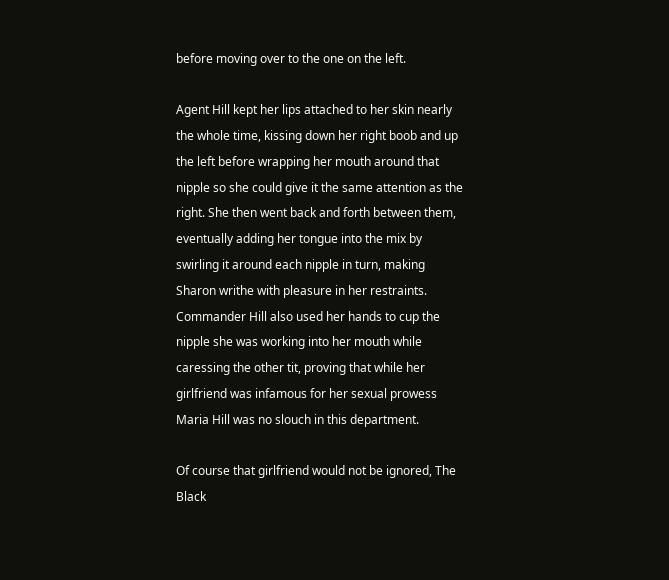before moving over to the one on the left.

Agent Hill kept her lips attached to her skin nearly the whole time, kissing down her right boob and up the left before wrapping her mouth around that nipple so she could give it the same attention as the right. She then went back and forth between them, eventually adding her tongue into the mix by swirling it around each nipple in turn, making Sharon writhe with pleasure in her restraints. Commander Hill also used her hands to cup the nipple she was working into her mouth while caressing the other tit, proving that while her girlfriend was infamous for her sexual prowess Maria Hill was no slouch in this department.

Of course that girlfriend would not be ignored, The Black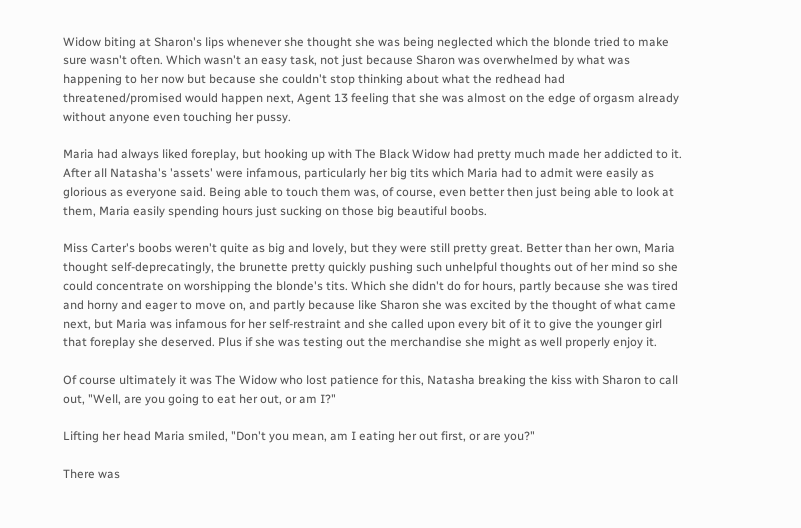Widow biting at Sharon's lips whenever she thought she was being neglected which the blonde tried to make sure wasn't often. Which wasn't an easy task, not just because Sharon was overwhelmed by what was happening to her now but because she couldn't stop thinking about what the redhead had threatened/promised would happen next, Agent 13 feeling that she was almost on the edge of orgasm already without anyone even touching her pussy.

Maria had always liked foreplay, but hooking up with The Black Widow had pretty much made her addicted to it. After all Natasha's 'assets' were infamous, particularly her big tits which Maria had to admit were easily as glorious as everyone said. Being able to touch them was, of course, even better then just being able to look at them, Maria easily spending hours just sucking on those big beautiful boobs.

Miss Carter's boobs weren't quite as big and lovely, but they were still pretty great. Better than her own, Maria thought self-deprecatingly, the brunette pretty quickly pushing such unhelpful thoughts out of her mind so she could concentrate on worshipping the blonde's tits. Which she didn't do for hours, partly because she was tired and horny and eager to move on, and partly because like Sharon she was excited by the thought of what came next, but Maria was infamous for her self-restraint and she called upon every bit of it to give the younger girl that foreplay she deserved. Plus if she was testing out the merchandise she might as well properly enjoy it.

Of course ultimately it was The Widow who lost patience for this, Natasha breaking the kiss with Sharon to call out, "Well, are you going to eat her out, or am I?"

Lifting her head Maria smiled, "Don't you mean, am I eating her out first, or are you?"

There was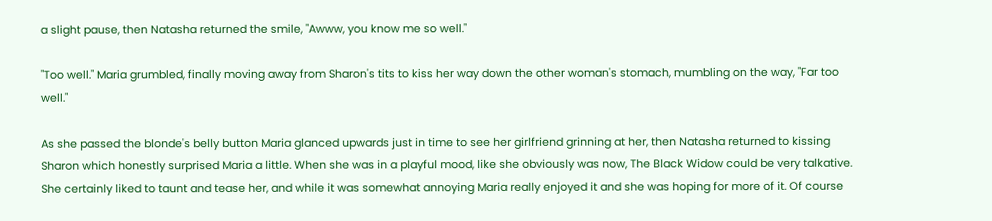a slight pause, then Natasha returned the smile, "Awww, you know me so well."

"Too well." Maria grumbled, finally moving away from Sharon's tits to kiss her way down the other woman's stomach, mumbling on the way, "Far too well."

As she passed the blonde's belly button Maria glanced upwards just in time to see her girlfriend grinning at her, then Natasha returned to kissing Sharon which honestly surprised Maria a little. When she was in a playful mood, like she obviously was now, The Black Widow could be very talkative. She certainly liked to taunt and tease her, and while it was somewhat annoying Maria really enjoyed it and she was hoping for more of it. Of course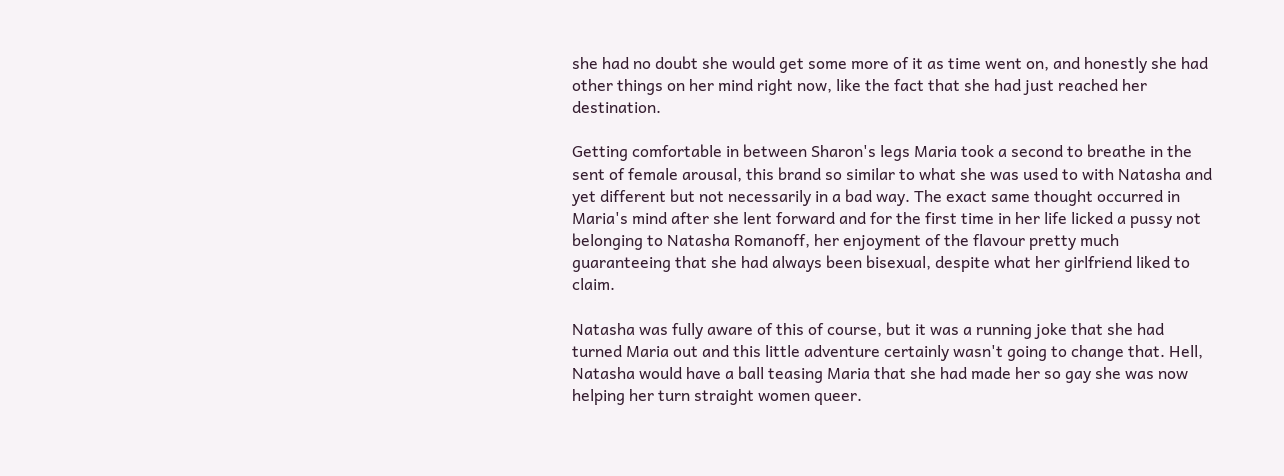she had no doubt she would get some more of it as time went on, and honestly she had other things on her mind right now, like the fact that she had just reached her destination.

Getting comfortable in between Sharon's legs Maria took a second to breathe in the sent of female arousal, this brand so similar to what she was used to with Natasha and yet different but not necessarily in a bad way. The exact same thought occurred in Maria's mind after she lent forward and for the first time in her life licked a pussy not belonging to Natasha Romanoff, her enjoyment of the flavour pretty much guaranteeing that she had always been bisexual, despite what her girlfriend liked to claim.

Natasha was fully aware of this of course, but it was a running joke that she had turned Maria out and this little adventure certainly wasn't going to change that. Hell, Natasha would have a ball teasing Maria that she had made her so gay she was now helping her turn straight women queer.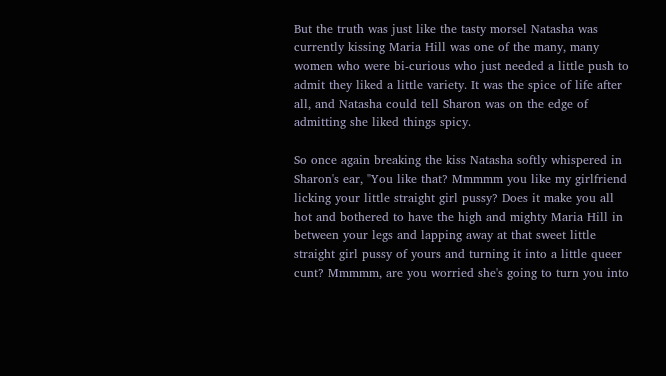But the truth was just like the tasty morsel Natasha was currently kissing Maria Hill was one of the many, many women who were bi-curious who just needed a little push to admit they liked a little variety. It was the spice of life after all, and Natasha could tell Sharon was on the edge of admitting she liked things spicy.

So once again breaking the kiss Natasha softly whispered in Sharon's ear, "You like that? Mmmmm you like my girlfriend licking your little straight girl pussy? Does it make you all hot and bothered to have the high and mighty Maria Hill in between your legs and lapping away at that sweet little straight girl pussy of yours and turning it into a little queer cunt? Mmmmm, are you worried she's going to turn you into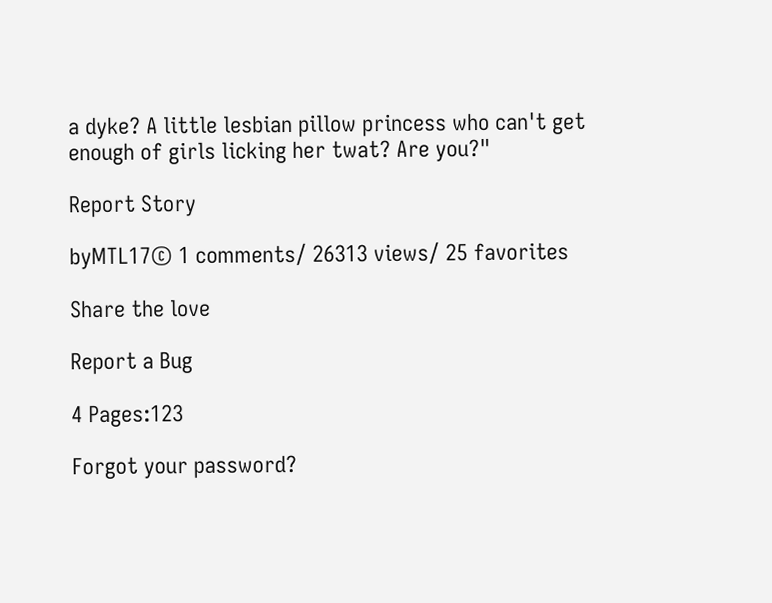a dyke? A little lesbian pillow princess who can't get enough of girls licking her twat? Are you?"

Report Story

byMTL17© 1 comments/ 26313 views/ 25 favorites

Share the love

Report a Bug

4 Pages:123

Forgot your password?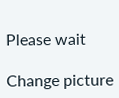Please wait

Change picture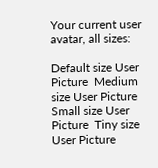Your current user avatar, all sizes:

Default size User Picture  Medium size User Picture  Small size User Picture  Tiny size User Picture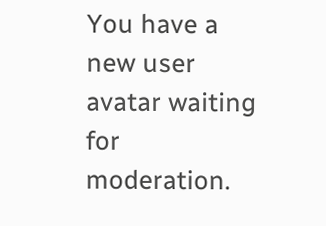You have a new user avatar waiting for moderation.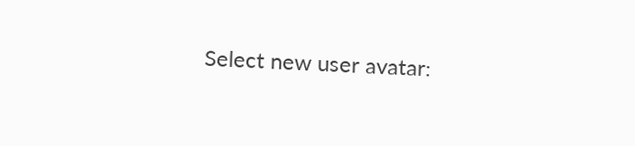Select new user avatar: